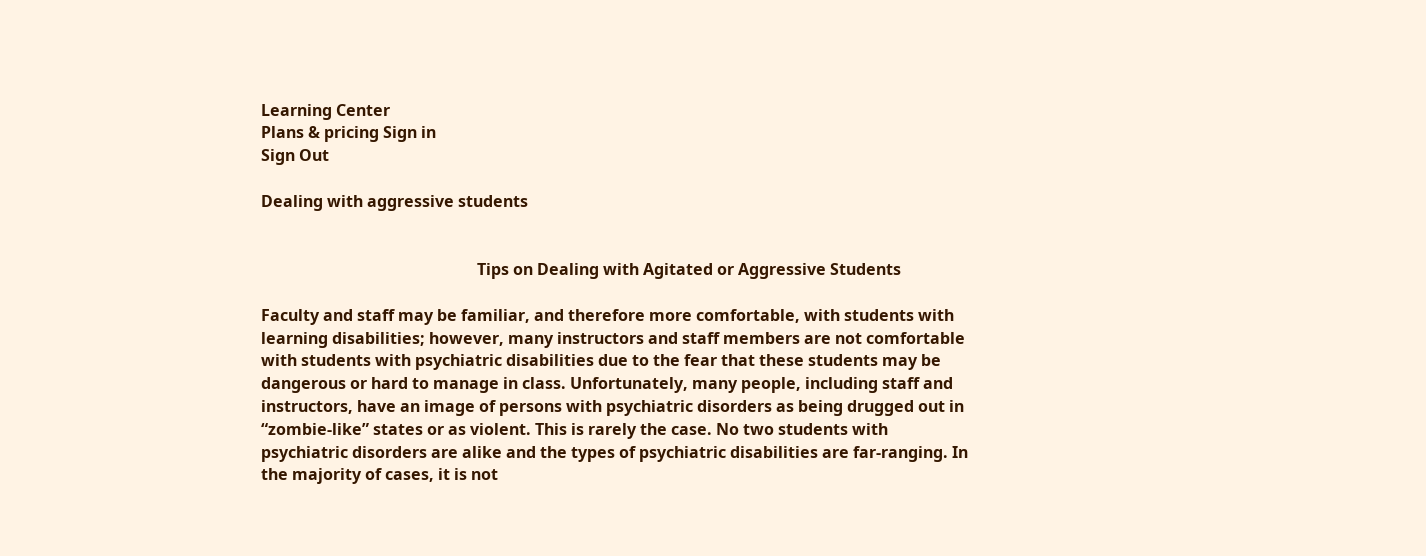Learning Center
Plans & pricing Sign in
Sign Out

Dealing with aggressive students


                                                      Tips on Dealing with Agitated or Aggressive Students

Faculty and staff may be familiar, and therefore more comfortable, with students with
learning disabilities; however, many instructors and staff members are not comfortable
with students with psychiatric disabilities due to the fear that these students may be
dangerous or hard to manage in class. Unfortunately, many people, including staff and
instructors, have an image of persons with psychiatric disorders as being drugged out in
“zombie-like” states or as violent. This is rarely the case. No two students with
psychiatric disorders are alike and the types of psychiatric disabilities are far-ranging. In
the majority of cases, it is not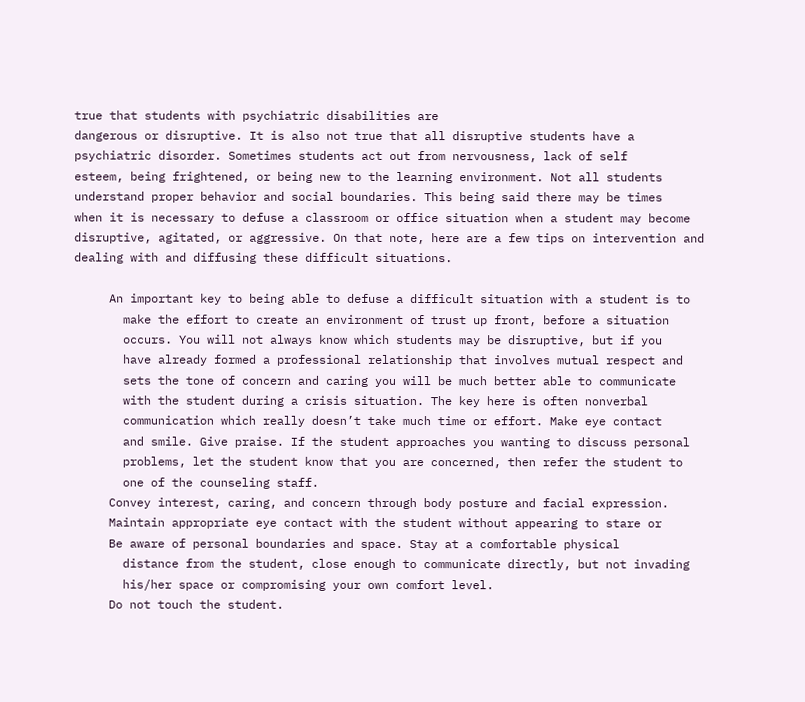true that students with psychiatric disabilities are
dangerous or disruptive. It is also not true that all disruptive students have a
psychiatric disorder. Sometimes students act out from nervousness, lack of self
esteem, being frightened, or being new to the learning environment. Not all students
understand proper behavior and social boundaries. This being said there may be times
when it is necessary to defuse a classroom or office situation when a student may become
disruptive, agitated, or aggressive. On that note, here are a few tips on intervention and
dealing with and diffusing these difficult situations.

     An important key to being able to defuse a difficult situation with a student is to
       make the effort to create an environment of trust up front, before a situation
       occurs. You will not always know which students may be disruptive, but if you
       have already formed a professional relationship that involves mutual respect and
       sets the tone of concern and caring you will be much better able to communicate
       with the student during a crisis situation. The key here is often nonverbal
       communication which really doesn’t take much time or effort. Make eye contact
       and smile. Give praise. If the student approaches you wanting to discuss personal
       problems, let the student know that you are concerned, then refer the student to
       one of the counseling staff.
     Convey interest, caring, and concern through body posture and facial expression.
     Maintain appropriate eye contact with the student without appearing to stare or
     Be aware of personal boundaries and space. Stay at a comfortable physical
       distance from the student, close enough to communicate directly, but not invading
       his/her space or compromising your own comfort level.
     Do not touch the student.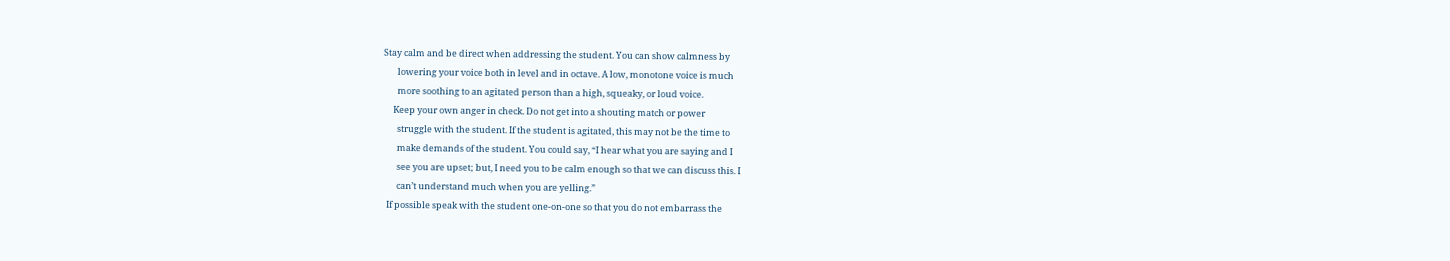Stay calm and be direct when addressing the student. You can show calmness by
       lowering your voice both in level and in octave. A low, monotone voice is much
       more soothing to an agitated person than a high, squeaky, or loud voice.
     Keep your own anger in check. Do not get into a shouting match or power
       struggle with the student. If the student is agitated, this may not be the time to
       make demands of the student. You could say, “I hear what you are saying and I
       see you are upset; but, I need you to be calm enough so that we can discuss this. I
       can’t understand much when you are yelling.”
  If possible speak with the student one-on-one so that you do not embarrass the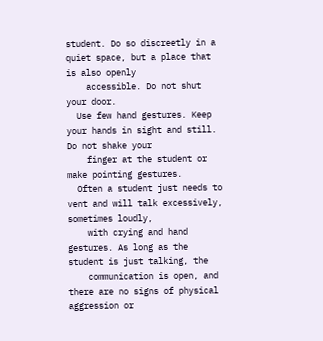student. Do so discreetly in a quiet space, but a place that is also openly
    accessible. Do not shut your door.
  Use few hand gestures. Keep your hands in sight and still. Do not shake your
    finger at the student or make pointing gestures.
  Often a student just needs to vent and will talk excessively, sometimes loudly,
    with crying and hand gestures. As long as the student is just talking, the
    communication is open, and there are no signs of physical aggression or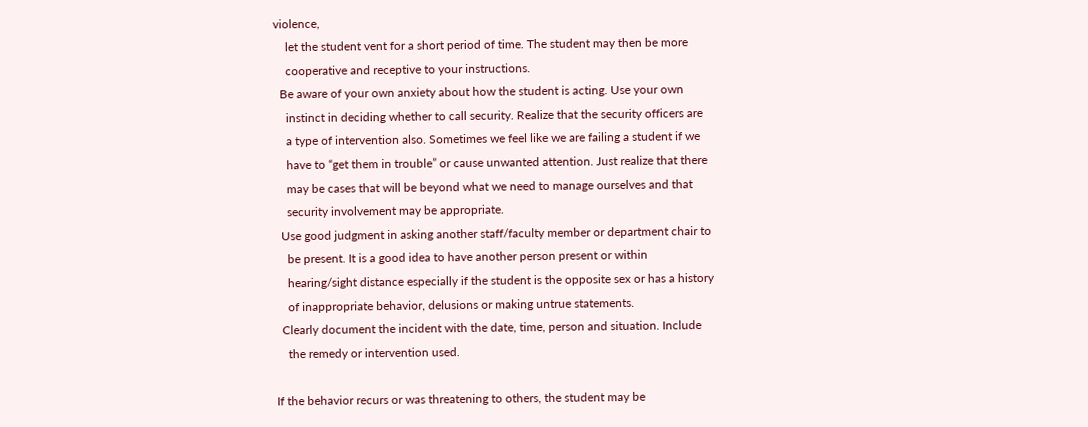violence,
    let the student vent for a short period of time. The student may then be more
    cooperative and receptive to your instructions.
  Be aware of your own anxiety about how the student is acting. Use your own
    instinct in deciding whether to call security. Realize that the security officers are
    a type of intervention also. Sometimes we feel like we are failing a student if we
    have to “get them in trouble” or cause unwanted attention. Just realize that there
    may be cases that will be beyond what we need to manage ourselves and that
    security involvement may be appropriate.
  Use good judgment in asking another staff/faculty member or department chair to
    be present. It is a good idea to have another person present or within
    hearing/sight distance especially if the student is the opposite sex or has a history
    of inappropriate behavior, delusions or making untrue statements.
  Clearly document the incident with the date, time, person and situation. Include
    the remedy or intervention used.

If the behavior recurs or was threatening to others, the student may be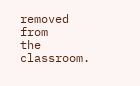removed from
the classroom.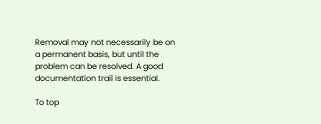Removal may not necessarily be on a permanent basis, but until the
problem can be resolved. A good documentation trail is essential.

To top